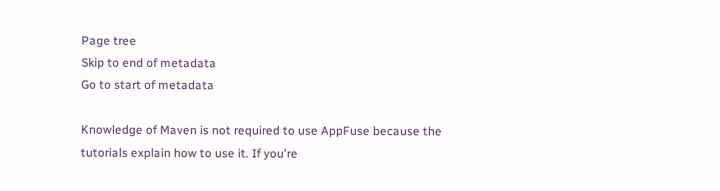Page tree
Skip to end of metadata
Go to start of metadata

Knowledge of Maven is not required to use AppFuse because the tutorials explain how to use it. If you're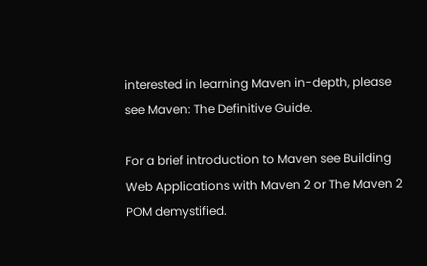interested in learning Maven in-depth, please see Maven: The Definitive Guide.

For a brief introduction to Maven see Building Web Applications with Maven 2 or The Maven 2 POM demystified.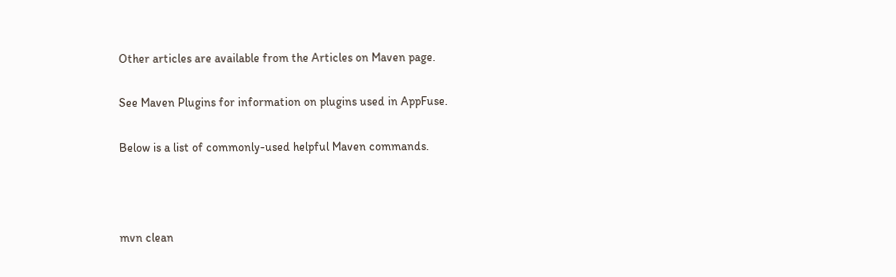Other articles are available from the Articles on Maven page.

See Maven Plugins for information on plugins used in AppFuse.

Below is a list of commonly-used helpful Maven commands.



mvn clean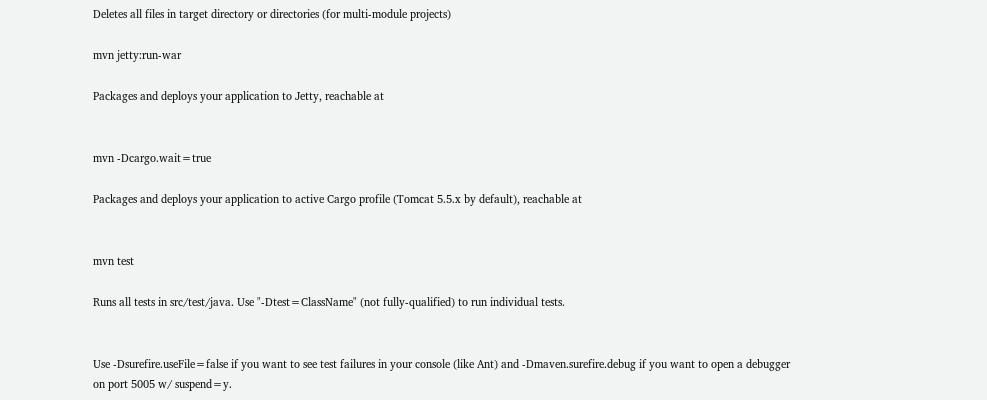Deletes all files in target directory or directories (for multi-module projects)

mvn jetty:run-war

Packages and deploys your application to Jetty, reachable at


mvn -Dcargo.wait=true

Packages and deploys your application to active Cargo profile (Tomcat 5.5.x by default), reachable at


mvn test

Runs all tests in src/test/java. Use "-Dtest=ClassName" (not fully-qualified) to run individual tests.


Use -Dsurefire.useFile=false if you want to see test failures in your console (like Ant) and -Dmaven.surefire.debug if you want to open a debugger on port 5005 w/ suspend=y.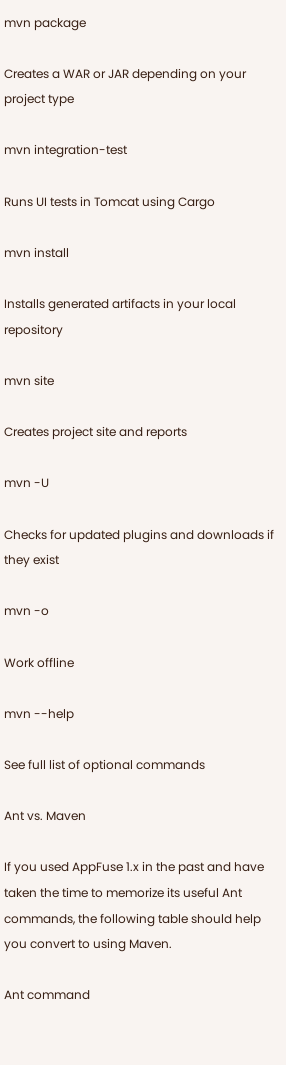mvn package

Creates a WAR or JAR depending on your project type

mvn integration-test

Runs UI tests in Tomcat using Cargo

mvn install

Installs generated artifacts in your local repository

mvn site

Creates project site and reports

mvn -U

Checks for updated plugins and downloads if they exist

mvn -o

Work offline

mvn --help

See full list of optional commands

Ant vs. Maven

If you used AppFuse 1.x in the past and have taken the time to memorize its useful Ant commands, the following table should help you convert to using Maven.

Ant command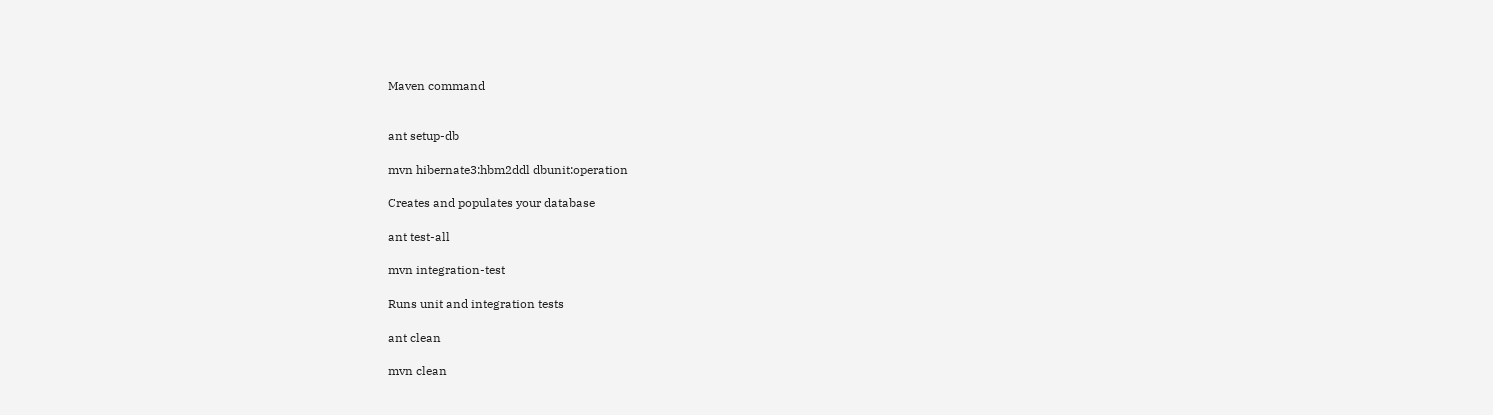Maven command


ant setup-db

mvn hibernate3:hbm2ddl dbunit:operation

Creates and populates your database

ant test-all

mvn integration-test

Runs unit and integration tests

ant clean

mvn clean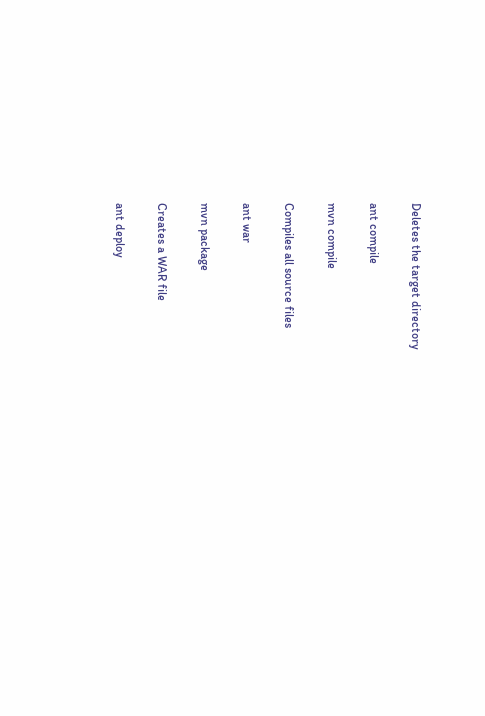Deletes the target directory

ant compile

mvn compile

Compiles all source files

ant war

mvn package

Creates a WAR file

ant deploy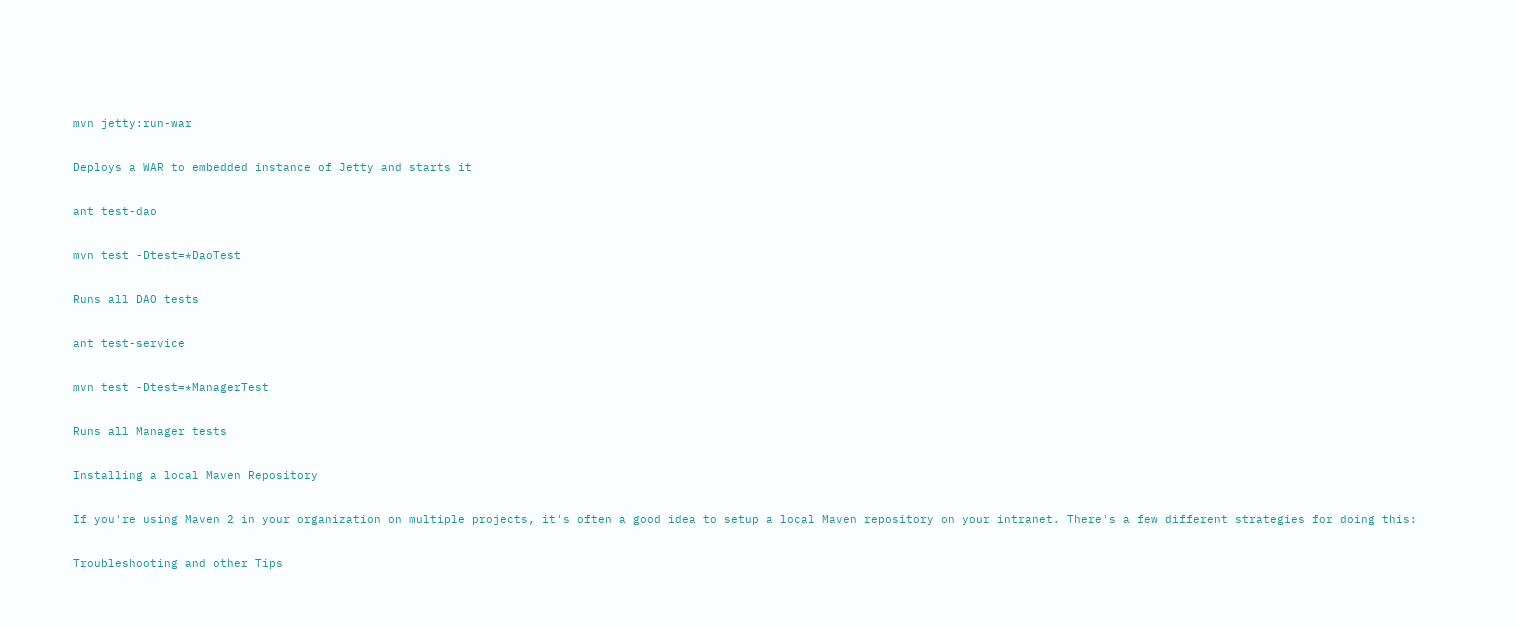mvn jetty:run-war

Deploys a WAR to embedded instance of Jetty and starts it

ant test-dao

mvn test -Dtest=*DaoTest

Runs all DAO tests

ant test-service

mvn test -Dtest=*ManagerTest

Runs all Manager tests

Installing a local Maven Repository

If you're using Maven 2 in your organization on multiple projects, it's often a good idea to setup a local Maven repository on your intranet. There's a few different strategies for doing this:

Troubleshooting and other Tips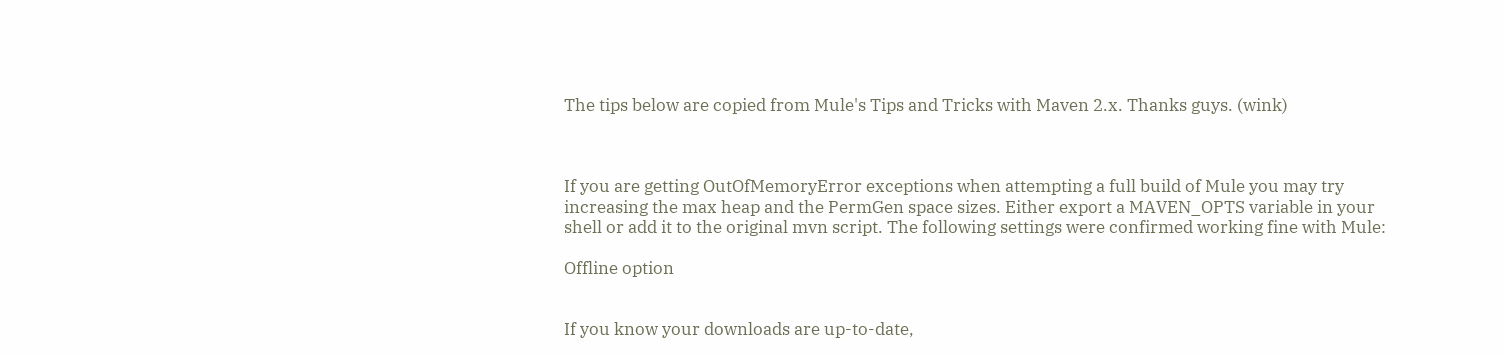The tips below are copied from Mule's Tips and Tricks with Maven 2.x. Thanks guys. (wink)



If you are getting OutOfMemoryError exceptions when attempting a full build of Mule you may try increasing the max heap and the PermGen space sizes. Either export a MAVEN_OPTS variable in your shell or add it to the original mvn script. The following settings were confirmed working fine with Mule:

Offline option


If you know your downloads are up-to-date,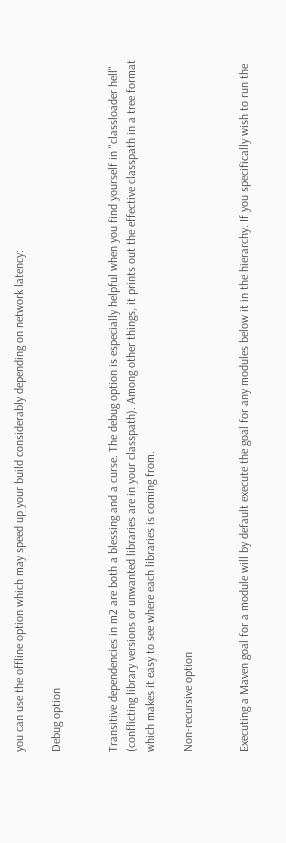you can use the offline option which may speed up your build considerably depending on network latency:

Debug option


Transitive dependencies in m2 are both a blessing and a curse. The debug option is especially helpful when you find yourself in "classloader hell" (conflicting library versions or unwanted libraries are in your classpath). Among other things, it prints out the effective classpath in a tree format which makes it easy to see where each libraries is coming from.

Non-recursive option


Executing a Maven goal for a module will by default execute the goal for any modules below it in the hierarchy. If you specifically wish to run the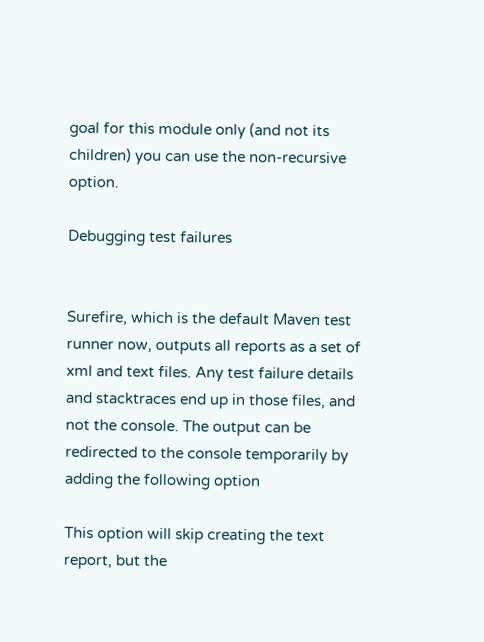goal for this module only (and not its children) you can use the non-recursive option.

Debugging test failures


Surefire, which is the default Maven test runner now, outputs all reports as a set of xml and text files. Any test failure details and stacktraces end up in those files, and not the console. The output can be redirected to the console temporarily by adding the following option

This option will skip creating the text report, but the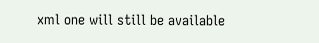xml one will still be available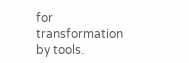for transformation by tools.